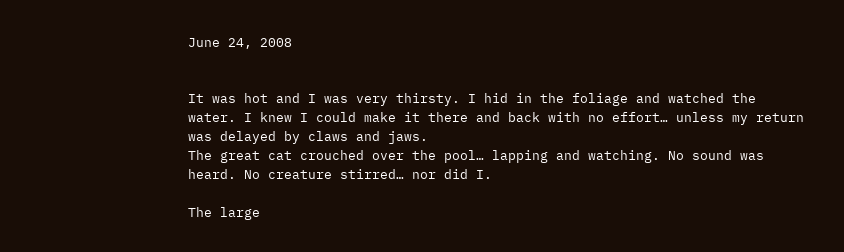June 24, 2008


It was hot and I was very thirsty. I hid in the foliage and watched the water. I knew I could make it there and back with no effort… unless my return was delayed by claws and jaws.
The great cat crouched over the pool… lapping and watching. No sound was heard. No creature stirred… nor did I.

The large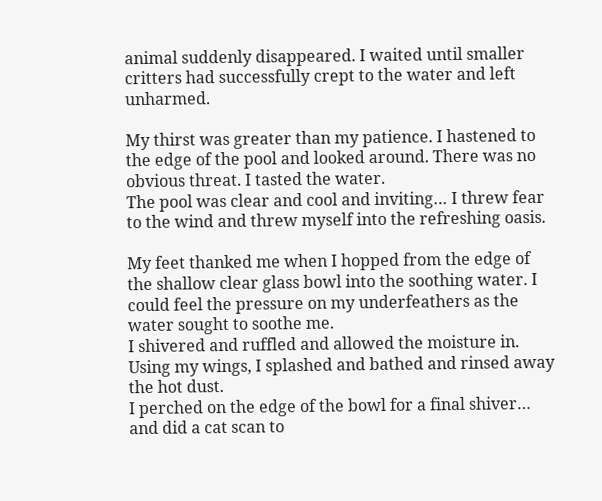animal suddenly disappeared. I waited until smaller critters had successfully crept to the water and left unharmed.

My thirst was greater than my patience. I hastened to the edge of the pool and looked around. There was no obvious threat. I tasted the water.
The pool was clear and cool and inviting… I threw fear to the wind and threw myself into the refreshing oasis.

My feet thanked me when I hopped from the edge of the shallow clear glass bowl into the soothing water. I could feel the pressure on my underfeathers as the water sought to soothe me.
I shivered and ruffled and allowed the moisture in. Using my wings, I splashed and bathed and rinsed away the hot dust.
I perched on the edge of the bowl for a final shiver… and did a cat scan to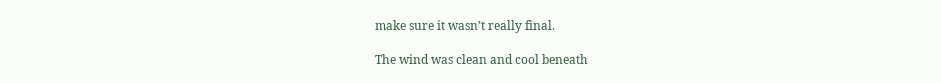make sure it wasn’t really final.

The wind was clean and cool beneath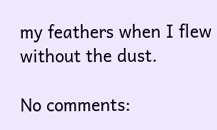my feathers when I flew without the dust.

No comments: